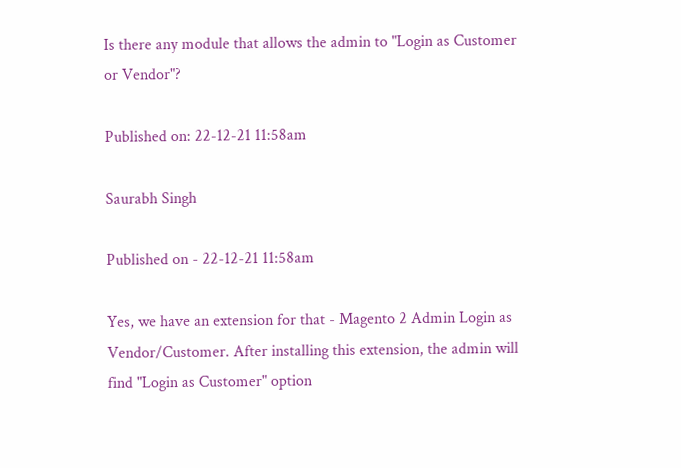Is there any module that allows the admin to "Login as Customer or Vendor"?

Published on: 22-12-21 11:58am

Saurabh Singh

Published on - 22-12-21 11:58am

Yes, we have an extension for that - Magento 2 Admin Login as Vendor/Customer. After installing this extension, the admin will find "Login as Customer" option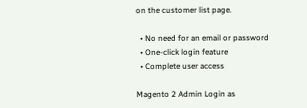on the customer list page.

  • No need for an email or password
  • One-click login feature
  • Complete user access

Magento 2 Admin Login as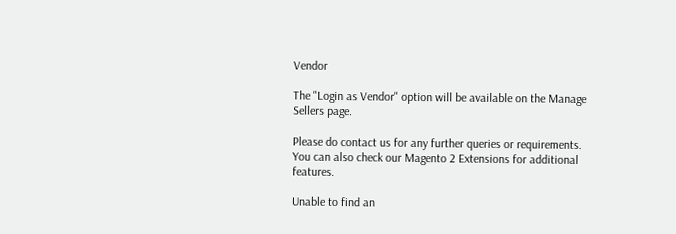Vendor

The "Login as Vendor" option will be available on the Manage Sellers page.

Please do contact us for any further queries or requirements. You can also check our Magento 2 Extensions for additional features.

Unable to find an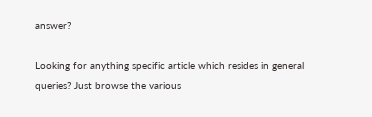answer?

Looking for anything specific article which resides in general queries? Just browse the various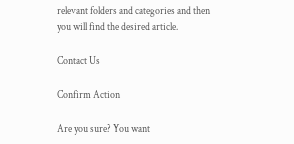relevant folders and categories and then you will find the desired article.

Contact Us

Confirm Action

Are you sure? You want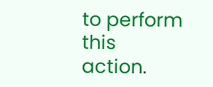to perform this action.